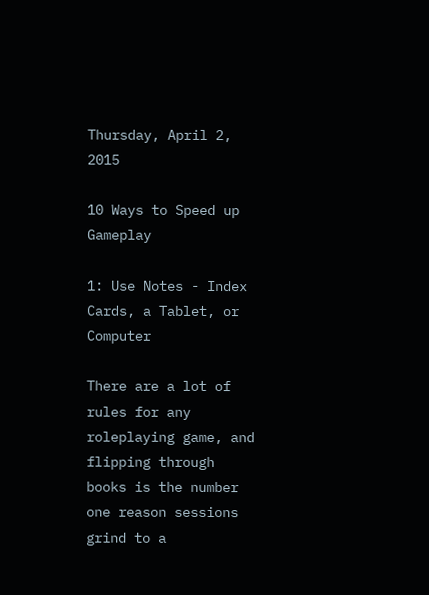Thursday, April 2, 2015

10 Ways to Speed up Gameplay

1: Use Notes - Index Cards, a Tablet, or Computer

There are a lot of rules for any roleplaying game, and flipping through books is the number one reason sessions grind to a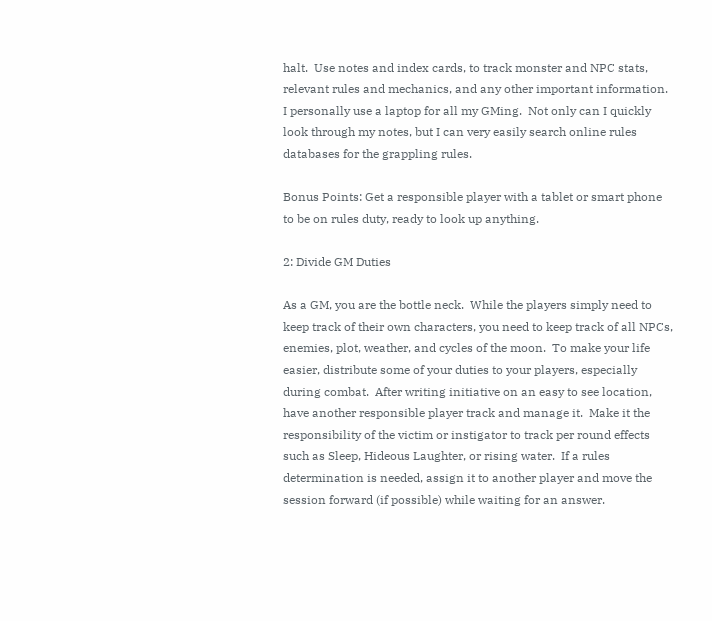halt.  Use notes and index cards, to track monster and NPC stats, relevant rules and mechanics, and any other important information.  I personally use a laptop for all my GMing.  Not only can I quickly look through my notes, but I can very easily search online rules databases for the grappling rules.

Bonus Points: Get a responsible player with a tablet or smart phone to be on rules duty, ready to look up anything.

2: Divide GM Duties

As a GM, you are the bottle neck.  While the players simply need to keep track of their own characters, you need to keep track of all NPCs, enemies, plot, weather, and cycles of the moon.  To make your life easier, distribute some of your duties to your players, especially during combat.  After writing initiative on an easy to see location, have another responsible player track and manage it.  Make it the responsibility of the victim or instigator to track per round effects such as Sleep, Hideous Laughter, or rising water.  If a rules determination is needed, assign it to another player and move the session forward (if possible) while waiting for an answer.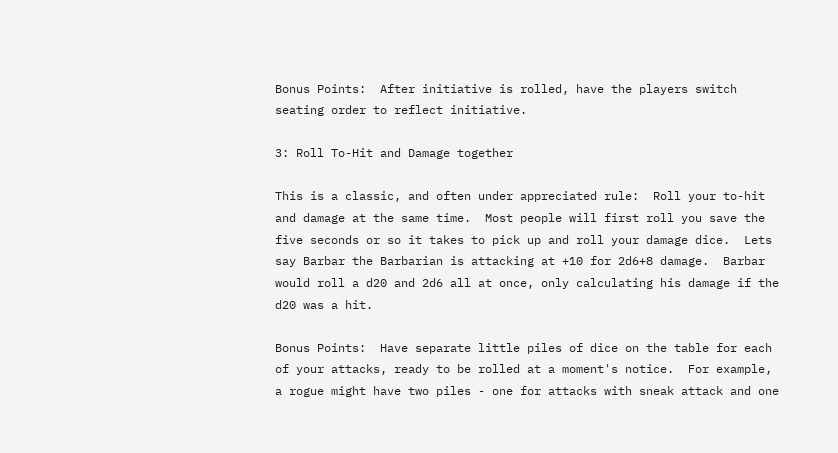Bonus Points:  After initiative is rolled, have the players switch seating order to reflect initiative.

3: Roll To-Hit and Damage together

This is a classic, and often under appreciated rule:  Roll your to-hit and damage at the same time.  Most people will first roll you save the five seconds or so it takes to pick up and roll your damage dice.  Lets say Barbar the Barbarian is attacking at +10 for 2d6+8 damage.  Barbar would roll a d20 and 2d6 all at once, only calculating his damage if the d20 was a hit.

Bonus Points:  Have separate little piles of dice on the table for each of your attacks, ready to be rolled at a moment's notice.  For example, a rogue might have two piles - one for attacks with sneak attack and one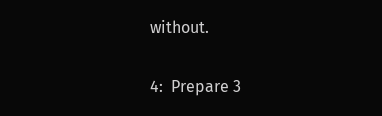without.

4:  Prepare 3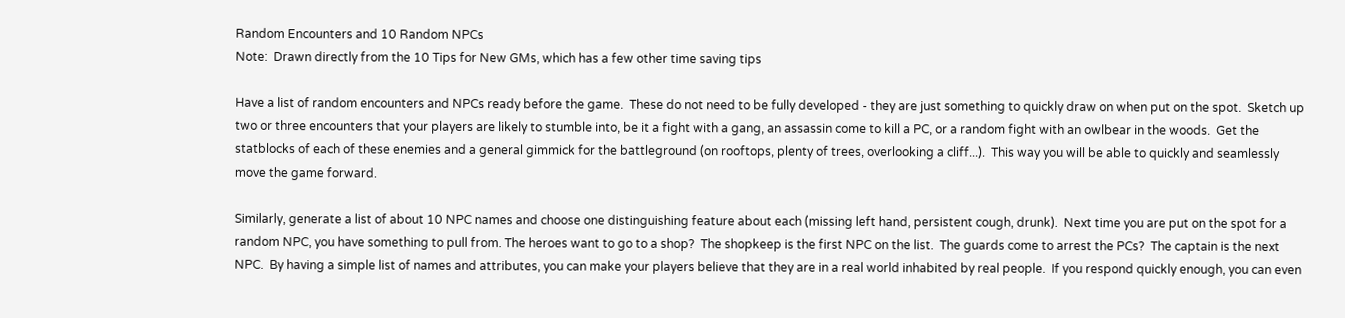Random Encounters and 10 Random NPCs
Note:  Drawn directly from the 10 Tips for New GMs, which has a few other time saving tips

Have a list of random encounters and NPCs ready before the game.  These do not need to be fully developed - they are just something to quickly draw on when put on the spot.  Sketch up two or three encounters that your players are likely to stumble into, be it a fight with a gang, an assassin come to kill a PC, or a random fight with an owlbear in the woods.  Get the statblocks of each of these enemies and a general gimmick for the battleground (on rooftops, plenty of trees, overlooking a cliff...).  This way you will be able to quickly and seamlessly move the game forward.

Similarly, generate a list of about 10 NPC names and choose one distinguishing feature about each (missing left hand, persistent cough, drunk).  Next time you are put on the spot for a random NPC, you have something to pull from. The heroes want to go to a shop?  The shopkeep is the first NPC on the list.  The guards come to arrest the PCs?  The captain is the next NPC.  By having a simple list of names and attributes, you can make your players believe that they are in a real world inhabited by real people.  If you respond quickly enough, you can even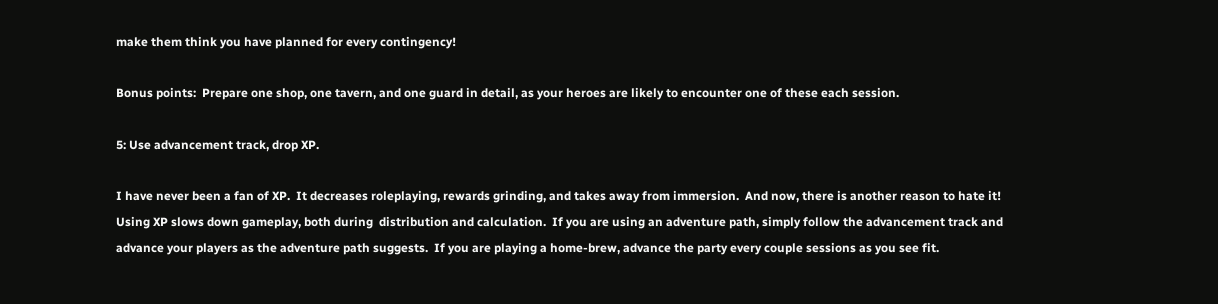make them think you have planned for every contingency!

Bonus points:  Prepare one shop, one tavern, and one guard in detail, as your heroes are likely to encounter one of these each session.

5: Use advancement track, drop XP.

I have never been a fan of XP.  It decreases roleplaying, rewards grinding, and takes away from immersion.  And now, there is another reason to hate it!  Using XP slows down gameplay, both during  distribution and calculation.  If you are using an adventure path, simply follow the advancement track and advance your players as the adventure path suggests.  If you are playing a home-brew, advance the party every couple sessions as you see fit.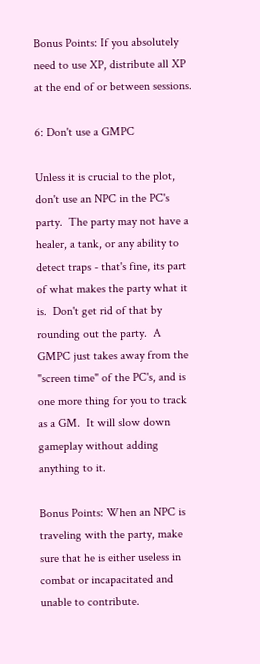Bonus Points: If you absolutely need to use XP, distribute all XP at the end of or between sessions.

6: Don't use a GMPC

Unless it is crucial to the plot, don't use an NPC in the PC's party.  The party may not have a healer, a tank, or any ability to detect traps - that's fine, its part of what makes the party what it is.  Don't get rid of that by rounding out the party.  A GMPC just takes away from the "screen time" of the PC's, and is one more thing for you to track as a GM.  It will slow down gameplay without adding anything to it.

Bonus Points: When an NPC is traveling with the party, make sure that he is either useless in combat or incapacitated and unable to contribute.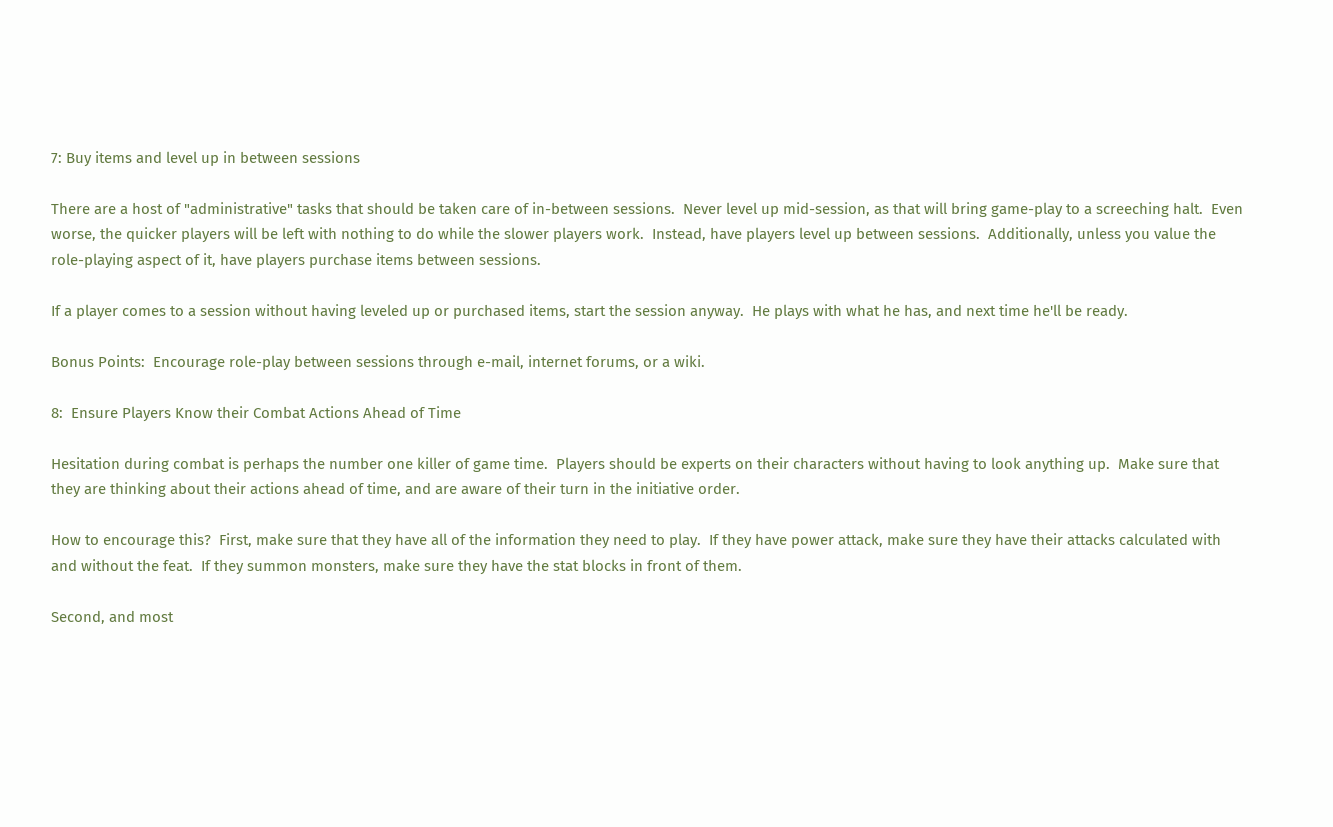7: Buy items and level up in between sessions

There are a host of "administrative" tasks that should be taken care of in-between sessions.  Never level up mid-session, as that will bring game-play to a screeching halt.  Even worse, the quicker players will be left with nothing to do while the slower players work.  Instead, have players level up between sessions.  Additionally, unless you value the role-playing aspect of it, have players purchase items between sessions.

If a player comes to a session without having leveled up or purchased items, start the session anyway.  He plays with what he has, and next time he'll be ready.

Bonus Points:  Encourage role-play between sessions through e-mail, internet forums, or a wiki.

8:  Ensure Players Know their Combat Actions Ahead of Time

Hesitation during combat is perhaps the number one killer of game time.  Players should be experts on their characters without having to look anything up.  Make sure that they are thinking about their actions ahead of time, and are aware of their turn in the initiative order.

How to encourage this?  First, make sure that they have all of the information they need to play.  If they have power attack, make sure they have their attacks calculated with and without the feat.  If they summon monsters, make sure they have the stat blocks in front of them.

Second, and most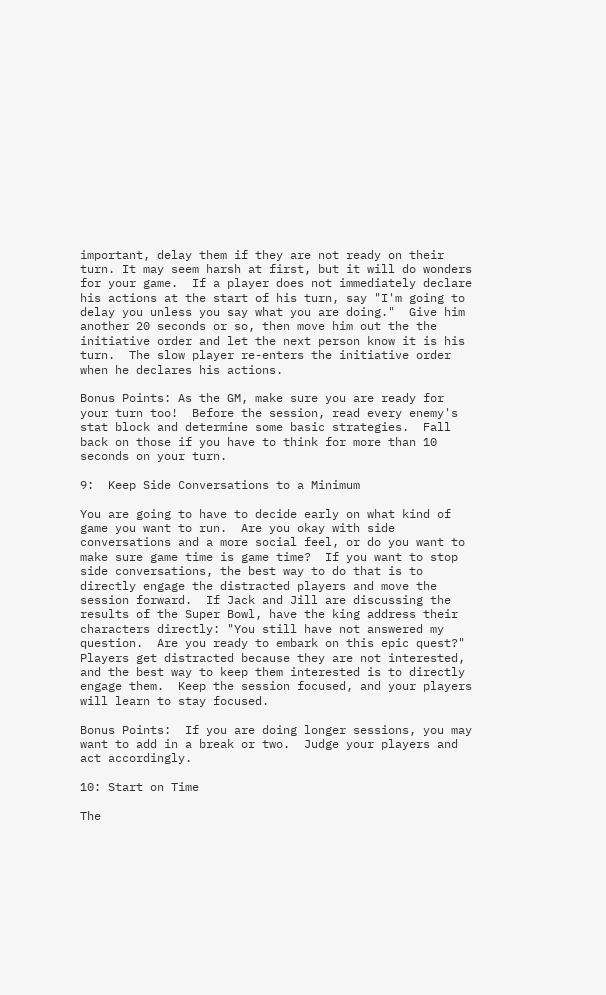important, delay them if they are not ready on their turn. It may seem harsh at first, but it will do wonders for your game.  If a player does not immediately declare his actions at the start of his turn, say "I'm going to delay you unless you say what you are doing."  Give him another 20 seconds or so, then move him out the the initiative order and let the next person know it is his turn.  The slow player re-enters the initiative order when he declares his actions.

Bonus Points: As the GM, make sure you are ready for your turn too!  Before the session, read every enemy's stat block and determine some basic strategies.  Fall back on those if you have to think for more than 10 seconds on your turn.

9:  Keep Side Conversations to a Minimum

You are going to have to decide early on what kind of game you want to run.  Are you okay with side conversations and a more social feel, or do you want to make sure game time is game time?  If you want to stop side conversations, the best way to do that is to directly engage the distracted players and move the session forward.  If Jack and Jill are discussing the results of the Super Bowl, have the king address their characters directly: "You still have not answered my question.  Are you ready to embark on this epic quest?"  Players get distracted because they are not interested, and the best way to keep them interested is to directly engage them.  Keep the session focused, and your players will learn to stay focused.

Bonus Points:  If you are doing longer sessions, you may want to add in a break or two.  Judge your players and act accordingly.

10: Start on Time

The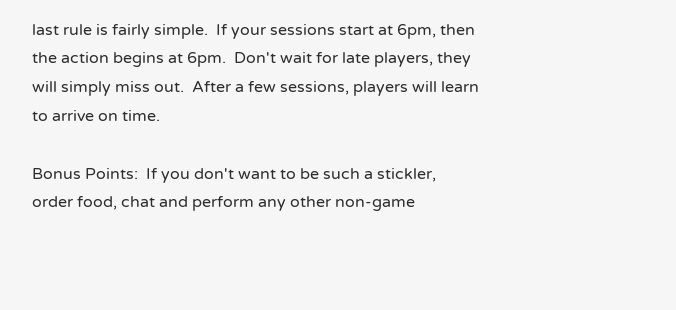last rule is fairly simple.  If your sessions start at 6pm, then the action begins at 6pm.  Don't wait for late players, they will simply miss out.  After a few sessions, players will learn to arrive on time.

Bonus Points:  If you don't want to be such a stickler, order food, chat and perform any other non-game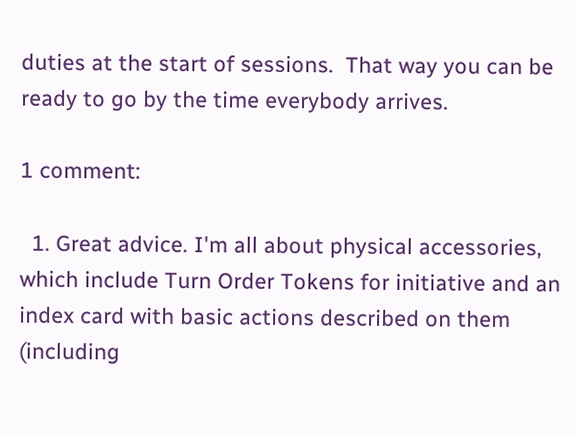duties at the start of sessions.  That way you can be ready to go by the time everybody arrives.

1 comment:

  1. Great advice. I'm all about physical accessories, which include Turn Order Tokens for initiative and an index card with basic actions described on them (including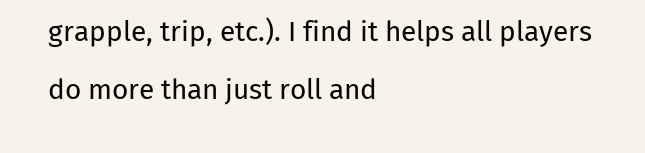grapple, trip, etc.). I find it helps all players do more than just roll and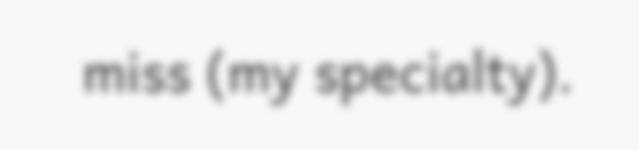miss (my specialty).